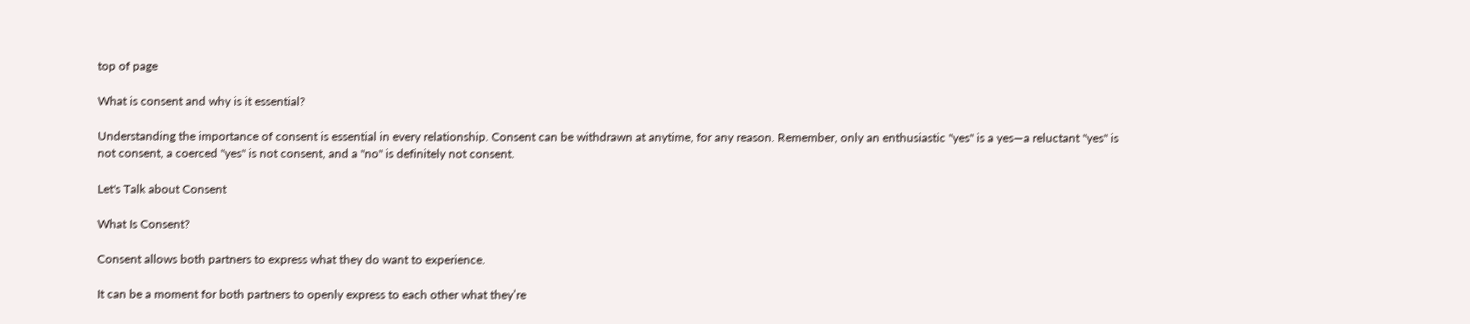top of page

What is consent and why is it essential?

Understanding the importance of consent is essential in every relationship. Consent can be withdrawn at anytime, for any reason. Remember, only an enthusiastic "yes" is a yes—a reluctant "yes" is not consent, a coerced "yes" is not consent, and a "no" is definitely not consent.

Let's Talk about Consent

What Is Consent?

Consent allows both partners to express what they do want to experience.

It can be a moment for both partners to openly express to each other what they’re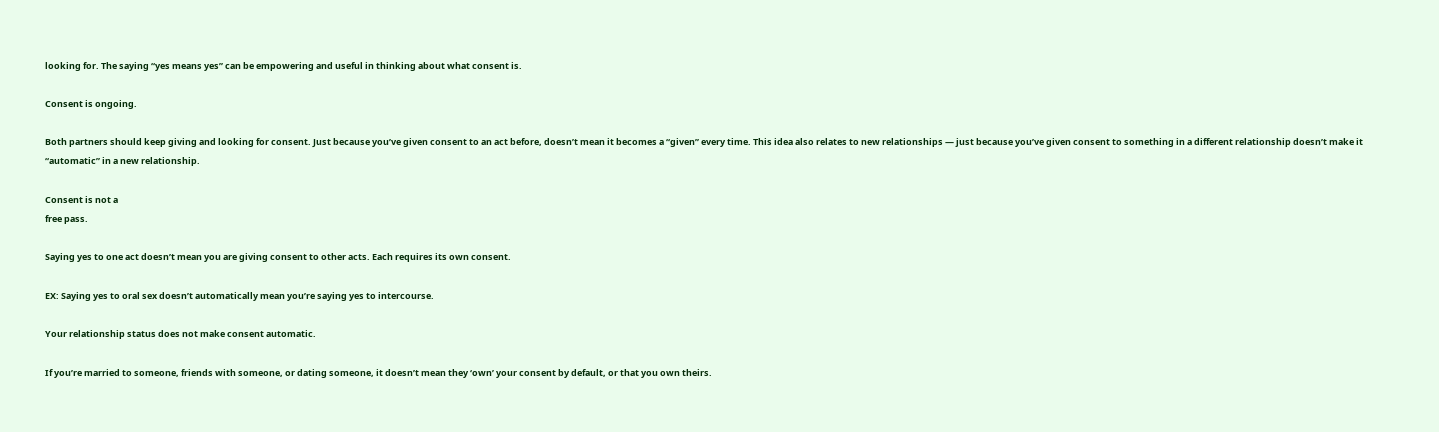looking for. The saying “yes means yes” can be empowering and useful in thinking about what consent is.

Consent is ongoing.

Both partners should keep giving and looking for consent. Just because you’ve given consent to an act before, doesn’t mean it becomes a “given” every time. This idea also relates to new relationships — just because you’ve given consent to something in a different relationship doesn’t make it “automatic” in a new relationship.

Consent is not a
free pass.

Saying yes to one act doesn’t mean you are giving consent to other acts. Each requires its own consent.

EX: Saying yes to oral sex doesn’t automatically mean you’re saying yes to intercourse.

Your relationship status does not make consent automatic.

If you’re married to someone, friends with someone, or dating someone, it doesn’t mean they ‘own’ your consent by default, or that you own theirs.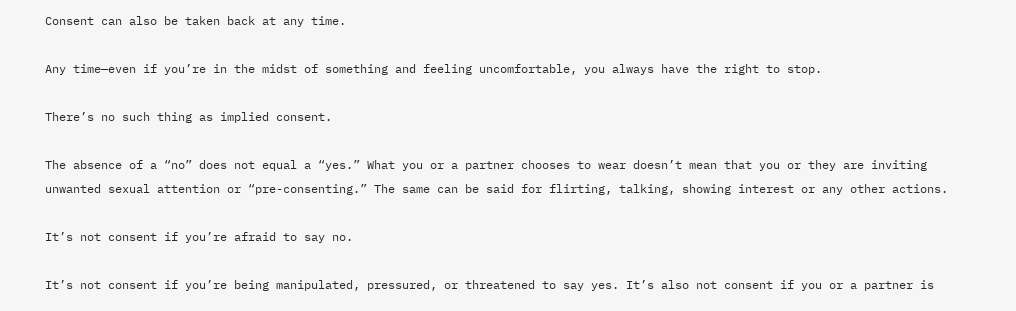Consent can also be taken back at any time.

Any time—even if you’re in the midst of something and feeling uncomfortable, you always have the right to stop.

There’s no such thing as implied consent.

The absence of a “no” does not equal a “yes.” What you or a partner chooses to wear doesn’t mean that you or they are inviting unwanted sexual attention or “pre-consenting.” The same can be said for flirting, talking, showing interest or any other actions.

It’s not consent if you’re afraid to say no.

It’s not consent if you’re being manipulated, pressured, or threatened to say yes. It’s also not consent if you or a partner is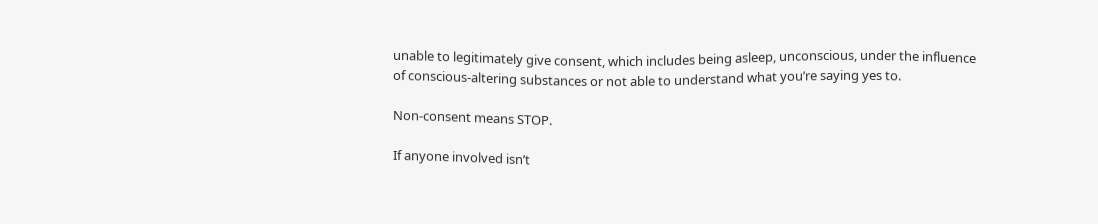unable to legitimately give consent, which includes being asleep, unconscious, under the influence of conscious-altering substances or not able to understand what you’re saying yes to.

Non-consent means STOP.

If anyone involved isn’t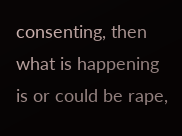consenting, then what is happening is or could be rape,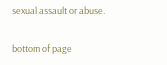sexual assault or abuse.

bottom of page